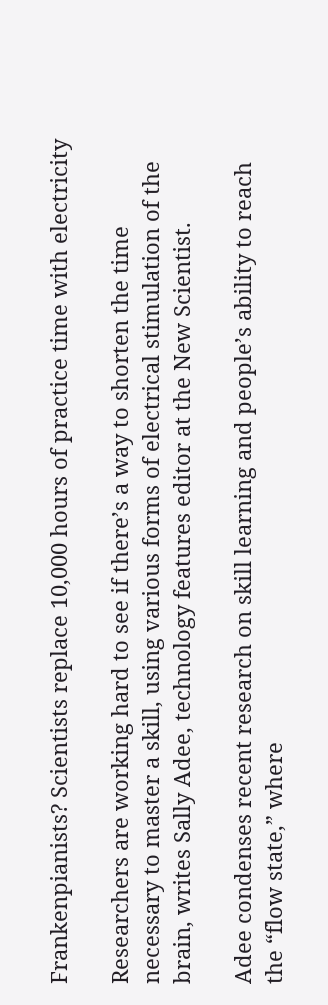Frankenpianists? Scientists replace 10,000 hours of practice time with electricity

Researchers are working hard to see if there’s a way to shorten the time necessary to master a skill, using various forms of electrical stimulation of the brain, writes Sally Adee, technology features editor at the New Scientist.

Adee condenses recent research on skill learning and people’s ability to reach the “flow state,” where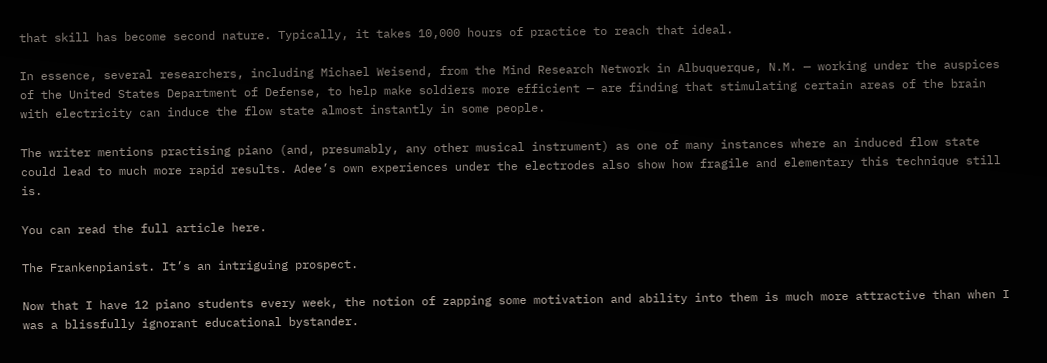that skill has become second nature. Typically, it takes 10,000 hours of practice to reach that ideal.

In essence, several researchers, including Michael Weisend, from the Mind Research Network in Albuquerque, N.M. — working under the auspices of the United States Department of Defense, to help make soldiers more efficient — are finding that stimulating certain areas of the brain with electricity can induce the flow state almost instantly in some people.

The writer mentions practising piano (and, presumably, any other musical instrument) as one of many instances where an induced flow state could lead to much more rapid results. Adee’s own experiences under the electrodes also show how fragile and elementary this technique still is.

You can read the full article here.

The Frankenpianist. It’s an intriguing prospect.

Now that I have 12 piano students every week, the notion of zapping some motivation and ability into them is much more attractive than when I was a blissfully ignorant educational bystander.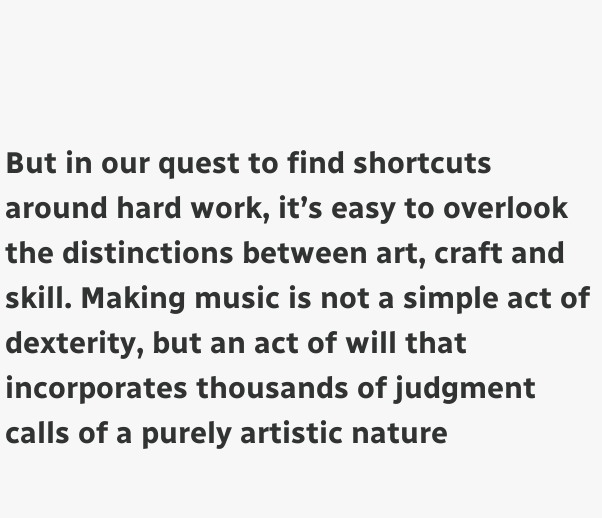But in our quest to find shortcuts around hard work, it’s easy to overlook the distinctions between art, craft and skill. Making music is not a simple act of dexterity, but an act of will that incorporates thousands of judgment calls of a purely artistic nature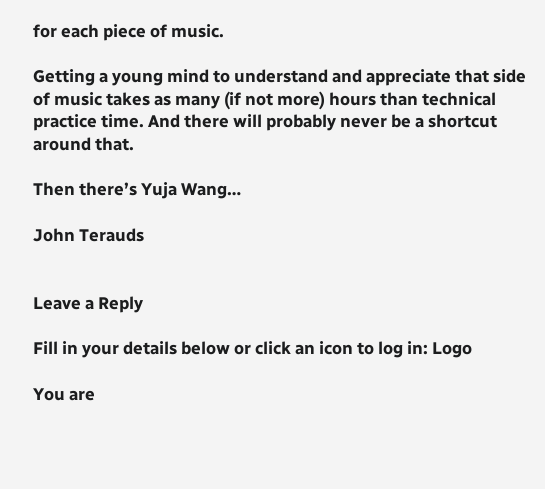for each piece of music.

Getting a young mind to understand and appreciate that side of music takes as many (if not more) hours than technical practice time. And there will probably never be a shortcut around that.

Then there’s Yuja Wang…

John Terauds


Leave a Reply

Fill in your details below or click an icon to log in: Logo

You are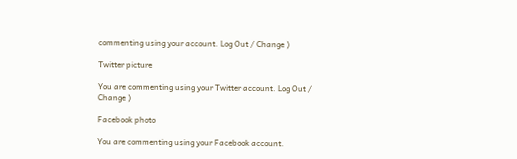commenting using your account. Log Out / Change )

Twitter picture

You are commenting using your Twitter account. Log Out / Change )

Facebook photo

You are commenting using your Facebook account.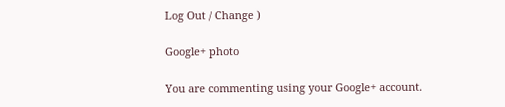Log Out / Change )

Google+ photo

You are commenting using your Google+ account.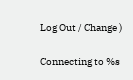Log Out / Change )

Connecting to %s